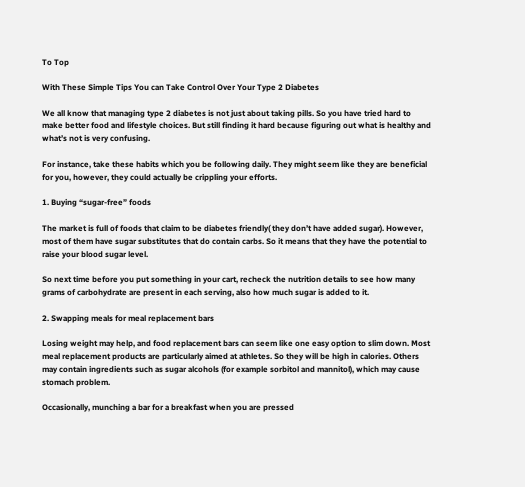To Top

With These Simple Tips You can Take Control Over Your Type 2 Diabetes

We all know that managing type 2 diabetes is not just about taking pills. So you have tried hard to make better food and lifestyle choices. But still finding it hard because figuring out what is healthy and what’s not is very confusing.

For instance, take these habits which you be following daily. They might seem like they are beneficial for you, however, they could actually be crippling your efforts.

1. Buying “sugar-free” foods

The market is full of foods that claim to be diabetes friendly( they don’t have added sugar). However, most of them have sugar substitutes that do contain carbs. So it means that they have the potential to raise your blood sugar level.

So next time before you put something in your cart, recheck the nutrition details to see how many grams of carbohydrate are present in each serving, also how much sugar is added to it.

2. Swapping meals for meal replacement bars

Losing weight may help, and food replacement bars can seem like one easy option to slim down. Most meal replacement products are particularly aimed at athletes. So they will be high in calories. Others may contain ingredients such as sugar alcohols (for example sorbitol and mannitol), which may cause stomach problem.

Occasionally, munching a bar for a breakfast when you are pressed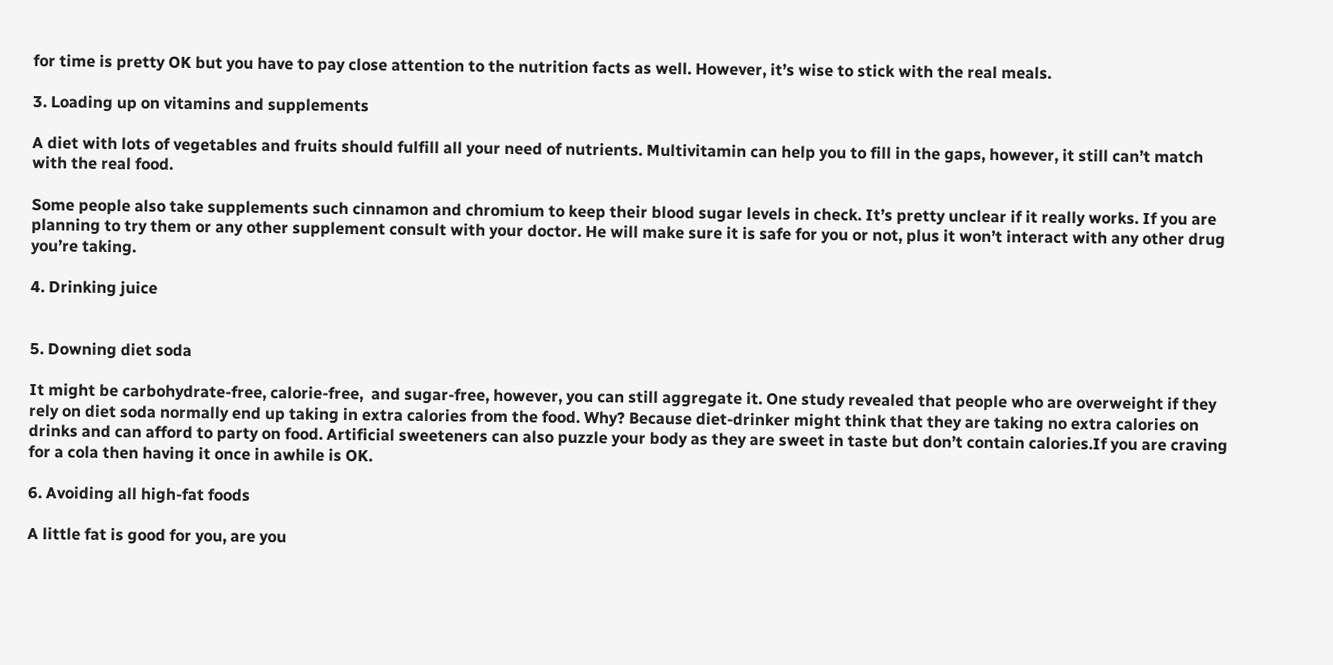for time is pretty OK but you have to pay close attention to the nutrition facts as well. However, it’s wise to stick with the real meals.

3. Loading up on vitamins and supplements

A diet with lots of vegetables and fruits should fulfill all your need of nutrients. Multivitamin can help you to fill in the gaps, however, it still can’t match with the real food.

Some people also take supplements such cinnamon and chromium to keep their blood sugar levels in check. It’s pretty unclear if it really works. If you are planning to try them or any other supplement consult with your doctor. He will make sure it is safe for you or not, plus it won’t interact with any other drug you’re taking.

4. Drinking juice


5. Downing diet soda

It might be carbohydrate-free, calorie-free,  and sugar-free, however, you can still aggregate it. One study revealed that people who are overweight if they rely on diet soda normally end up taking in extra calories from the food. Why? Because diet-drinker might think that they are taking no extra calories on drinks and can afford to party on food. Artificial sweeteners can also puzzle your body as they are sweet in taste but don’t contain calories.If you are craving for a cola then having it once in awhile is OK.

6. Avoiding all high-fat foods

A little fat is good for you, are you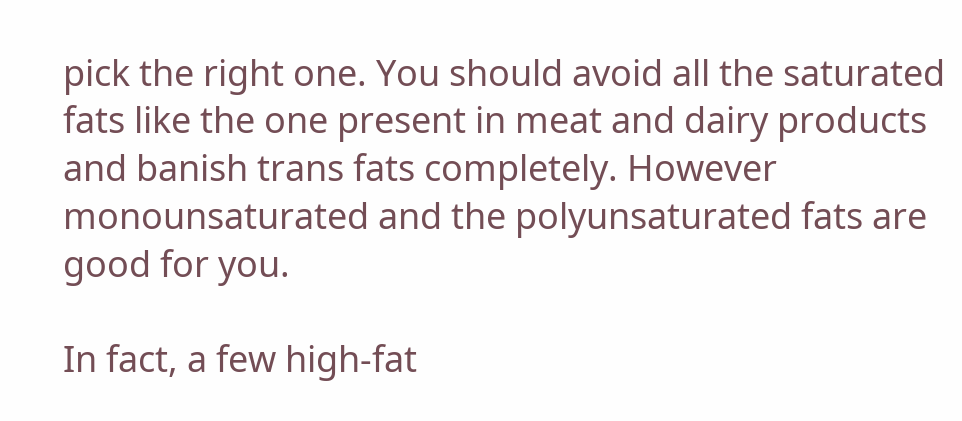pick the right one. You should avoid all the saturated fats like the one present in meat and dairy products and banish trans fats completely. However monounsaturated and the polyunsaturated fats are good for you.

In fact, a few high-fat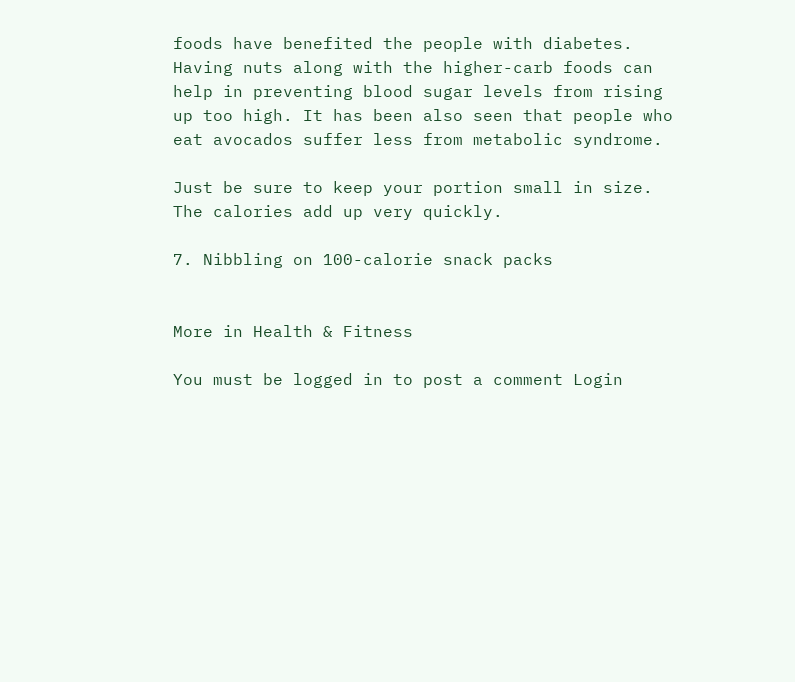foods have benefited the people with diabetes. Having nuts along with the higher-carb foods can help in preventing blood sugar levels from rising up too high. It has been also seen that people who eat avocados suffer less from metabolic syndrome.

Just be sure to keep your portion small in size. The calories add up very quickly.

7. Nibbling on 100-calorie snack packs


More in Health & Fitness

You must be logged in to post a comment Login